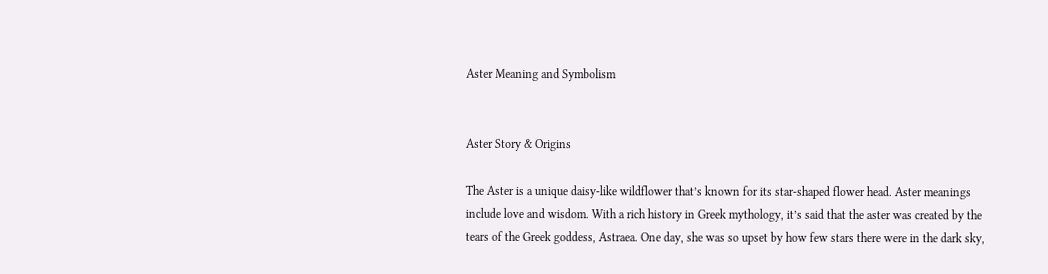Aster Meaning and Symbolism


Aster Story & Origins

The Aster is a unique daisy-like wildflower that’s known for its star-shaped flower head. Aster meanings include love and wisdom. With a rich history in Greek mythology, it’s said that the aster was created by the tears of the Greek goddess, Astraea. One day, she was so upset by how few stars there were in the dark sky,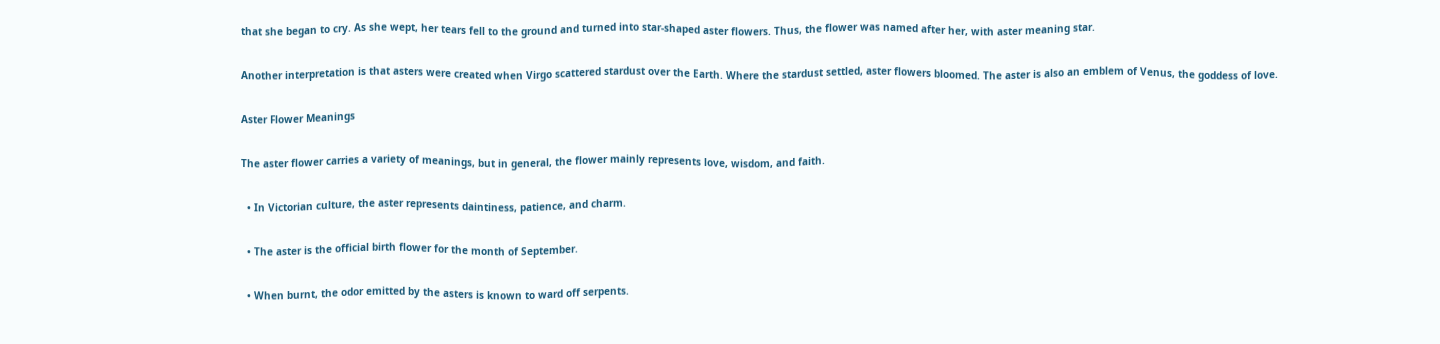that she began to cry. As she wept, her tears fell to the ground and turned into star-shaped aster flowers. Thus, the flower was named after her, with aster meaning star.

Another interpretation is that asters were created when Virgo scattered stardust over the Earth. Where the stardust settled, aster flowers bloomed. The aster is also an emblem of Venus, the goddess of love.

Aster Flower Meanings

The aster flower carries a variety of meanings, but in general, the flower mainly represents love, wisdom, and faith.

  • In Victorian culture, the aster represents daintiness, patience, and charm.

  • The aster is the official birth flower for the month of September.

  • When burnt, the odor emitted by the asters is known to ward off serpents.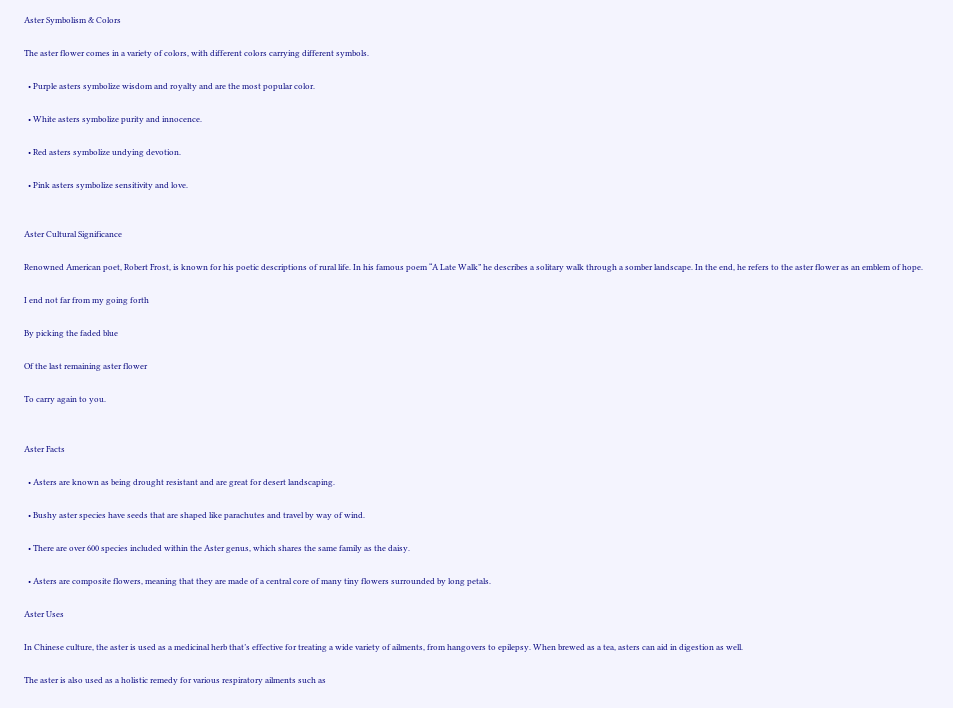Aster Symbolism & Colors

The aster flower comes in a variety of colors, with different colors carrying different symbols.

  • Purple asters symbolize wisdom and royalty and are the most popular color.

  • White asters symbolize purity and innocence.

  • Red asters symbolize undying devotion.

  • Pink asters symbolize sensitivity and love.


Aster Cultural Significance

Renowned American poet, Robert Frost, is known for his poetic descriptions of rural life. In his famous poem “A Late Walk” he describes a solitary walk through a somber landscape. In the end, he refers to the aster flower as an emblem of hope.

I end not far from my going forth

By picking the faded blue

Of the last remaining aster flower

To carry again to you.


Aster Facts

  • Asters are known as being drought resistant and are great for desert landscaping.

  • Bushy aster species have seeds that are shaped like parachutes and travel by way of wind.

  • There are over 600 species included within the Aster genus, which shares the same family as the daisy.

  • Asters are composite flowers, meaning that they are made of a central core of many tiny flowers surrounded by long petals.

Aster Uses

In Chinese culture, the aster is used as a medicinal herb that’s effective for treating a wide variety of ailments, from hangovers to epilepsy. When brewed as a tea, asters can aid in digestion as well.

The aster is also used as a holistic remedy for various respiratory ailments such as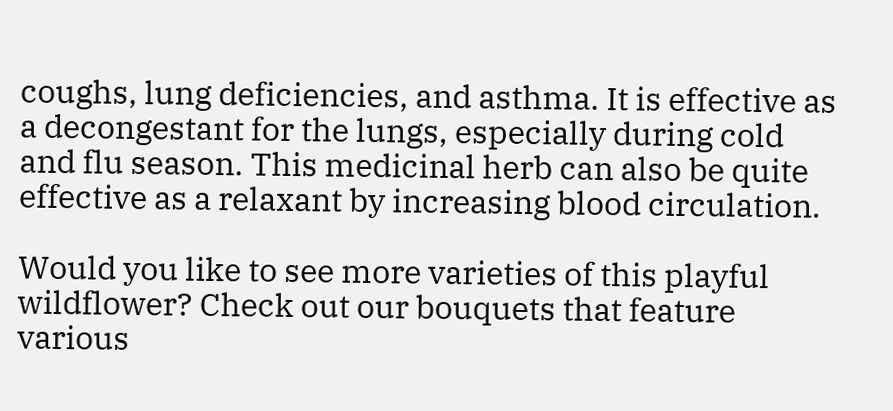coughs, lung deficiencies, and asthma. It is effective as a decongestant for the lungs, especially during cold and flu season. This medicinal herb can also be quite effective as a relaxant by increasing blood circulation.

Would you like to see more varieties of this playful wildflower? Check out our bouquets that feature various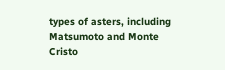types of asters, including Matsumoto and Monte Cristo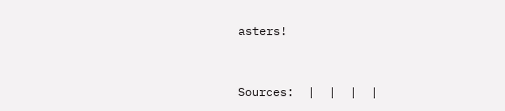asters!


Sources:  |  |  |  |